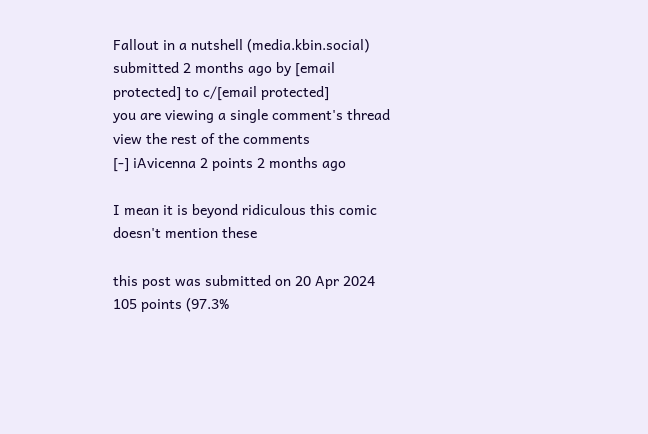Fallout in a nutshell (media.kbin.social)
submitted 2 months ago by [email protected] to c/[email protected]
you are viewing a single comment's thread
view the rest of the comments
[-] iAvicenna 2 points 2 months ago

I mean it is beyond ridiculous this comic doesn't mention these

this post was submitted on 20 Apr 2024
105 points (97.3%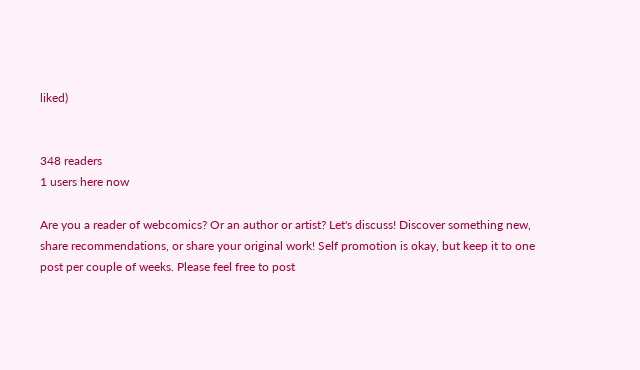liked)


348 readers
1 users here now

Are you a reader of webcomics? Or an author or artist? Let's discuss! Discover something new, share recommendations, or share your original work! Self promotion is okay, but keep it to one post per couple of weeks. Please feel free to post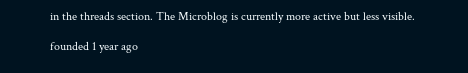in the threads section. The Microblog is currently more active but less visible.

founded 1 year ago